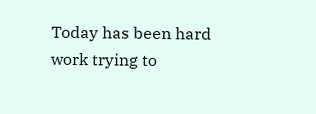Today has been hard work trying to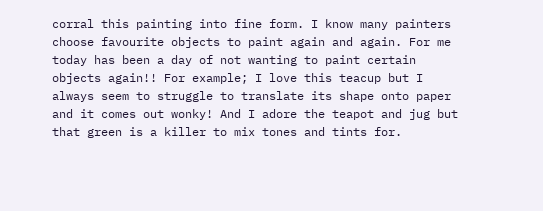corral this painting into fine form. I know many painters choose favourite objects to paint again and again. For me today has been a day of not wanting to paint certain objects again!! For example; I love this teacup but I always seem to struggle to translate its shape onto paper and it comes out wonky! And I adore the teapot and jug but that green is a killer to mix tones and tints for.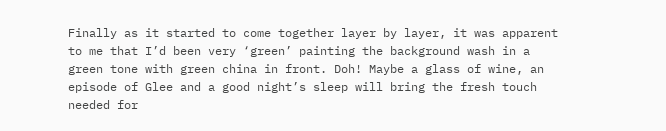Finally as it started to come together layer by layer, it was apparent to me that I’d been very ‘green’ painting the background wash in a green tone with green china in front. Doh! Maybe a glass of wine, an episode of Glee and a good night’s sleep will bring the fresh touch needed for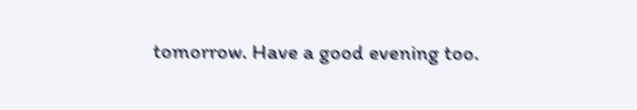tomorrow. Have a good evening too.